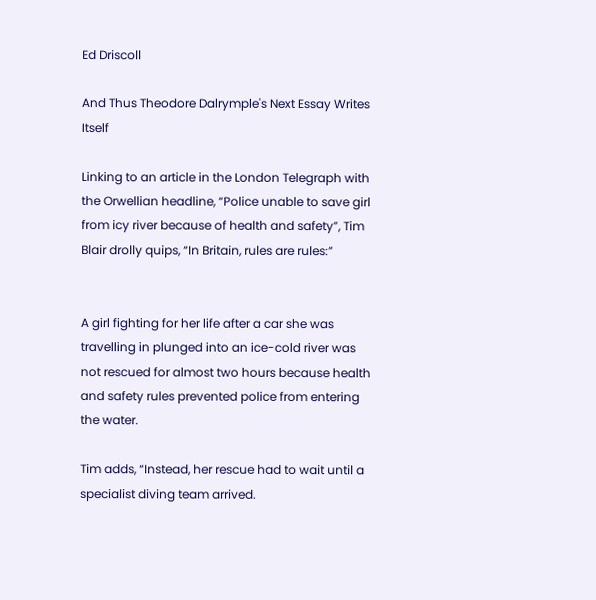Ed Driscoll

And Thus Theodore Dalrymple's Next Essay Writes Itself

Linking to an article in the London Telegraph with the Orwellian headline, “Police unable to save girl from icy river because of health and safety”, Tim Blair drolly quips, “In Britain, rules are rules:”


A girl fighting for her life after a car she was travelling in plunged into an ice-cold river was not rescued for almost two hours because health and safety rules prevented police from entering the water.

Tim adds, “Instead, her rescue had to wait until a specialist diving team arrived.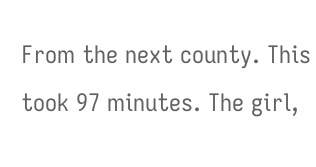From the next county. This took 97 minutes. The girl,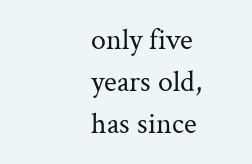only five years old, has since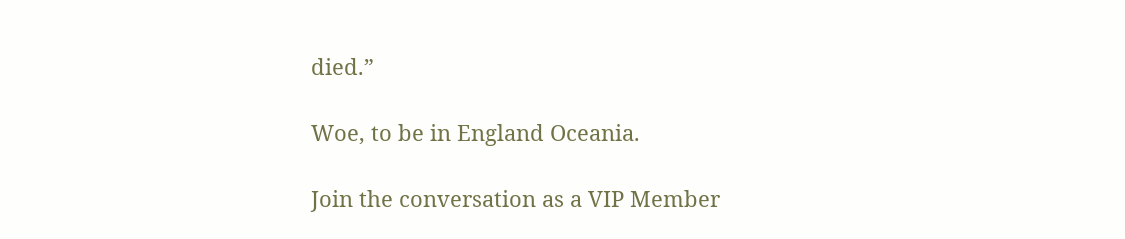died.”

Woe, to be in England Oceania.

Join the conversation as a VIP Member